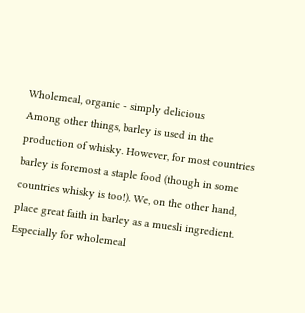Wholemeal, organic - simply delicious
Among other things, barley is used in the production of whisky. However, for most countries barley is foremost a staple food (though in some countries whisky is too!). We, on the other hand, place great faith in barley as a muesli ingredient. Especially for wholemeal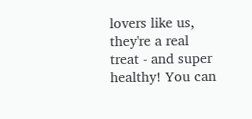lovers like us, they're a real treat - and super healthy! You can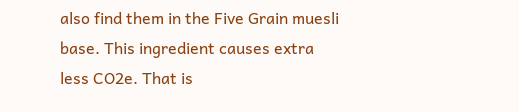also find them in the Five Grain muesli base. This ingredient causes extra less CO2e. That is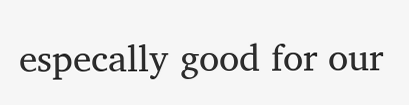especally good for our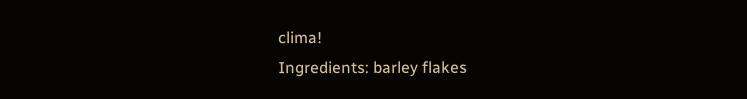clima!
Ingredients: barley flakes